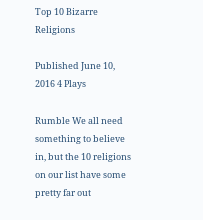Top 10 Bizarre Religions

Published June 10, 2016 4 Plays

Rumble We all need something to believe in, but the 10 religions on our list have some pretty far out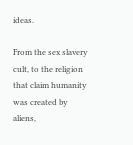ideas.

From the sex slavery cult, to the religion that claim humanity was created by aliens,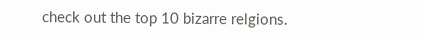check out the top 10 bizarre relgions.